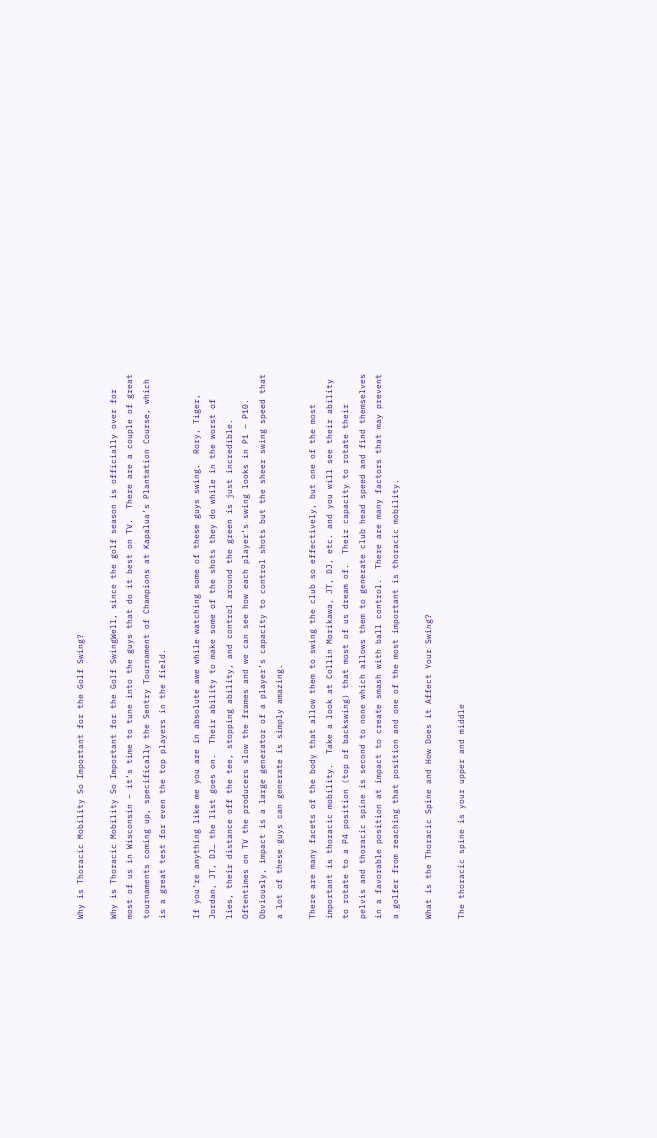Why is Thoracic Mobility So Important for the Golf Swing?

Why is Thoracic Mobility So Important for the Golf SwingWell, since the golf season is officially over for most of us in Wisconsin – it’s time to tune into the guys that do it best on TV.  There are a couple of great tournaments coming up, specifically the Sentry Tournament of Champions at Kapalua’s Plantation Course, which is a great test for even the top players in the field.

If you’re anything like me you are in absolute awe while watching some of these guys swing.  Rory, Tiger, Jordan, JT, DJ… the list goes on.  Their ability to make some of the shots they do while in the worst of lies, their distance off the tee, stopping ability, and control around the green is just incredible.  Oftentimes on TV the producers slow the frames and we can see how each player’s swing looks in P1 – P10.  Obviously, impact is a large generator of a player’s capacity to control shots but the sheer swing speed that a lot of these guys can generate is simply amazing.

There are many facets of the body that allow them to swing the club so effectively, but one of the most important is thoracic mobility.  Take a look at Collin Morikawa, JT, DJ, etc. and you will see their ability to rotate to a P4 position (top of backswing) that most of us dream of.  Their capacity to rotate their pelvis and thoracic spine is second to none which allows them to generate club head speed and find themselves in a favorable position at impact to create smash with ball control.  There are many factors that may prevent a golfer from reaching that position and one of the most important is thoracic mobility.

What is the Thoracic Spine and How Does it Affect Your Swing?

The thoracic spine is your upper and middle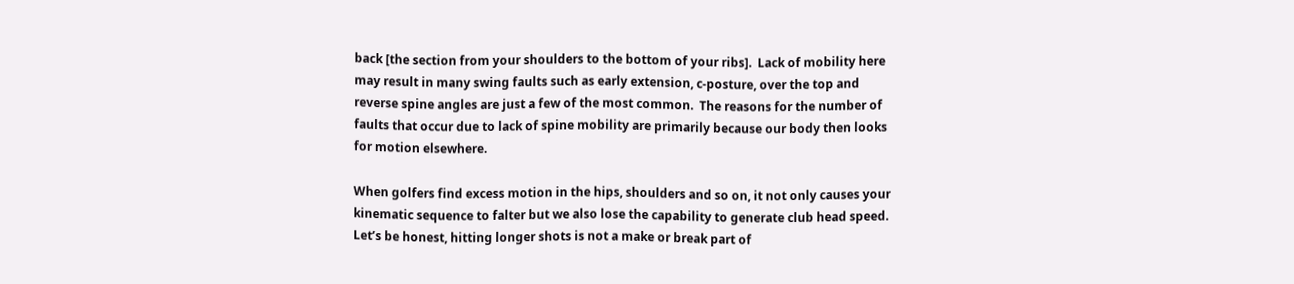back [the section from your shoulders to the bottom of your ribs].  Lack of mobility here may result in many swing faults such as early extension, c-posture, over the top and reverse spine angles are just a few of the most common.  The reasons for the number of faults that occur due to lack of spine mobility are primarily because our body then looks for motion elsewhere.

When golfers find excess motion in the hips, shoulders and so on, it not only causes your kinematic sequence to falter but we also lose the capability to generate club head speed.  Let’s be honest, hitting longer shots is not a make or break part of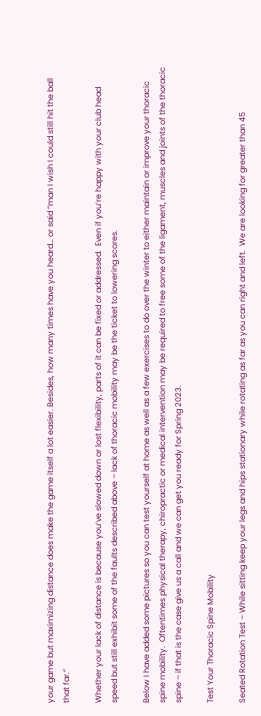your game but maximizing distance does make the game itself a lot easier. Besides, how many times have you heard… or said “man I wish I could still hit the ball that far.”

Whether your lack of distance is because you’ve slowed down or lost flexibility, parts of it can be fixed or addressed.  Even if you’re happy with your club head speed but still exhibit some of the faults described above – lack of thoracic mobility may be the ticket to lowering scores.

Below I have added some pictures so you can test yourself at home as well as a few exercises to do over the winter to either maintain or improve your thoracic spine mobility.  Oftentimes physical therapy, chiropractic or medical intervention may be required to free some of the ligament, muscles and joints of the thoracic spine – if that is the case give us a call and we can get you ready for Spring 2023.

Test Your Thoracic Spine Mobility

Seated Rotation Test – While sitting keep your legs and hips stationary while rotating as far as you can right and left.  We are looking for greater than 45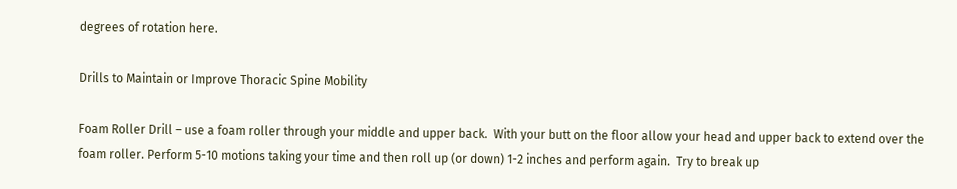degrees of rotation here.

Drills to Maintain or Improve Thoracic Spine Mobility

Foam Roller Drill – use a foam roller through your middle and upper back.  With your butt on the floor allow your head and upper back to extend over the foam roller. Perform 5-10 motions taking your time and then roll up (or down) 1-2 inches and perform again.  Try to break up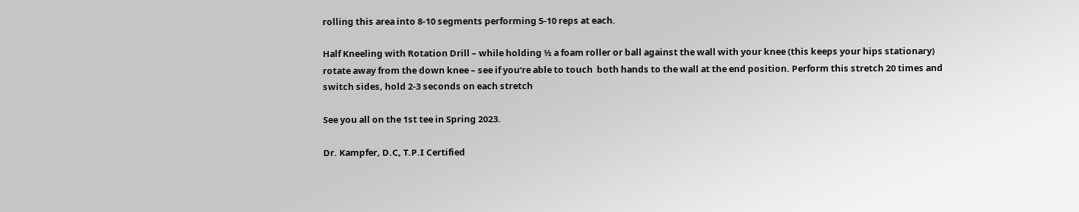rolling this area into 8-10 segments performing 5-10 reps at each.

Half Kneeling with Rotation Drill – while holding ½ a foam roller or ball against the wall with your knee (this keeps your hips stationary) rotate away from the down knee – see if you’re able to touch  both hands to the wall at the end position. Perform this stretch 20 times and switch sides, hold 2-3 seconds on each stretch

See you all on the 1st tee in Spring 2023.

Dr. Kampfer, D.C, T.P.I Certified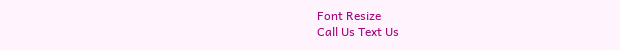Font Resize
Call Us Text Us